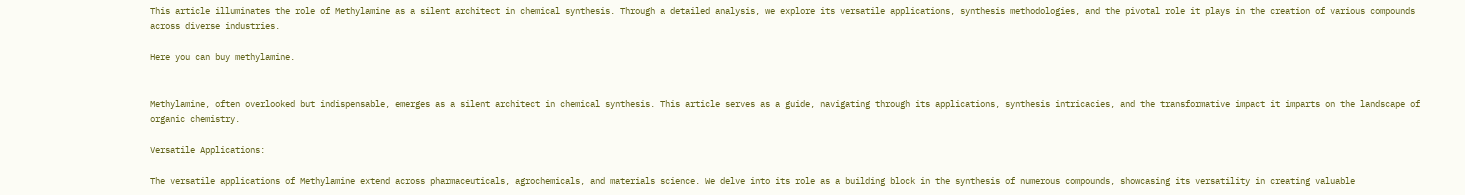This article illuminates the role of Methylamine as a silent architect in chemical synthesis. Through a detailed analysis, we explore its versatile applications, synthesis methodologies, and the pivotal role it plays in the creation of various compounds across diverse industries.

Here you can buy methylamine.


Methylamine, often overlooked but indispensable, emerges as a silent architect in chemical synthesis. This article serves as a guide, navigating through its applications, synthesis intricacies, and the transformative impact it imparts on the landscape of organic chemistry.

Versatile Applications:

The versatile applications of Methylamine extend across pharmaceuticals, agrochemicals, and materials science. We delve into its role as a building block in the synthesis of numerous compounds, showcasing its versatility in creating valuable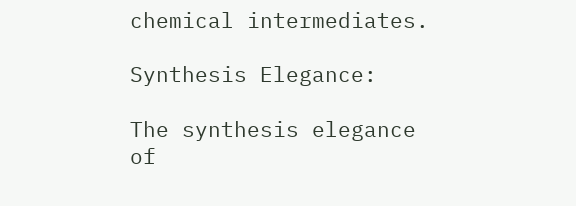chemical intermediates.

Synthesis Elegance:

The synthesis elegance of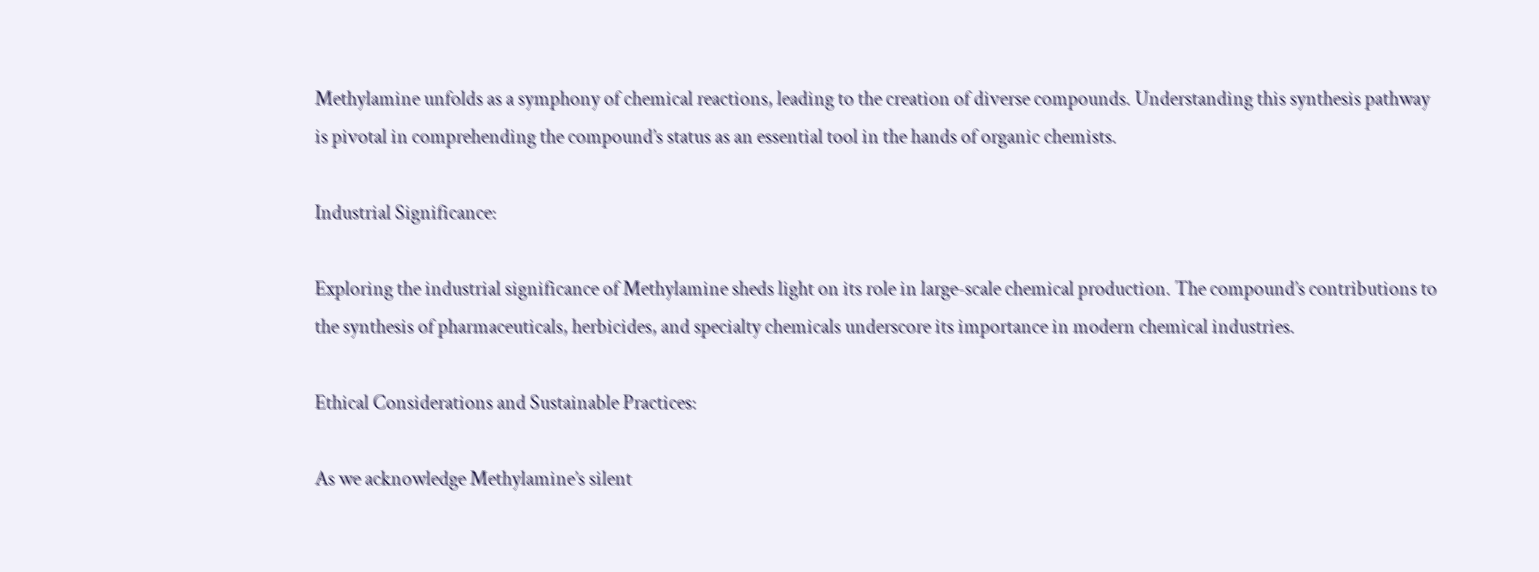Methylamine unfolds as a symphony of chemical reactions, leading to the creation of diverse compounds. Understanding this synthesis pathway is pivotal in comprehending the compound’s status as an essential tool in the hands of organic chemists.

Industrial Significance:

Exploring the industrial significance of Methylamine sheds light on its role in large-scale chemical production. The compound’s contributions to the synthesis of pharmaceuticals, herbicides, and specialty chemicals underscore its importance in modern chemical industries.

Ethical Considerations and Sustainable Practices:

As we acknowledge Methylamine’s silent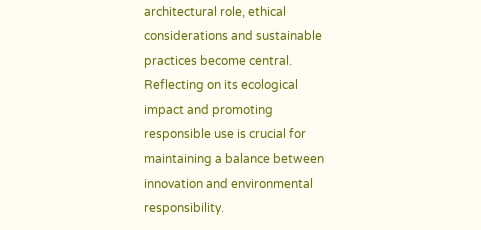architectural role, ethical considerations and sustainable practices become central. Reflecting on its ecological impact and promoting responsible use is crucial for maintaining a balance between innovation and environmental responsibility.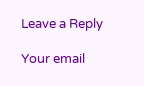Leave a Reply

Your email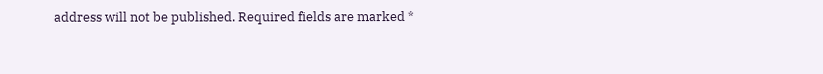address will not be published. Required fields are marked *